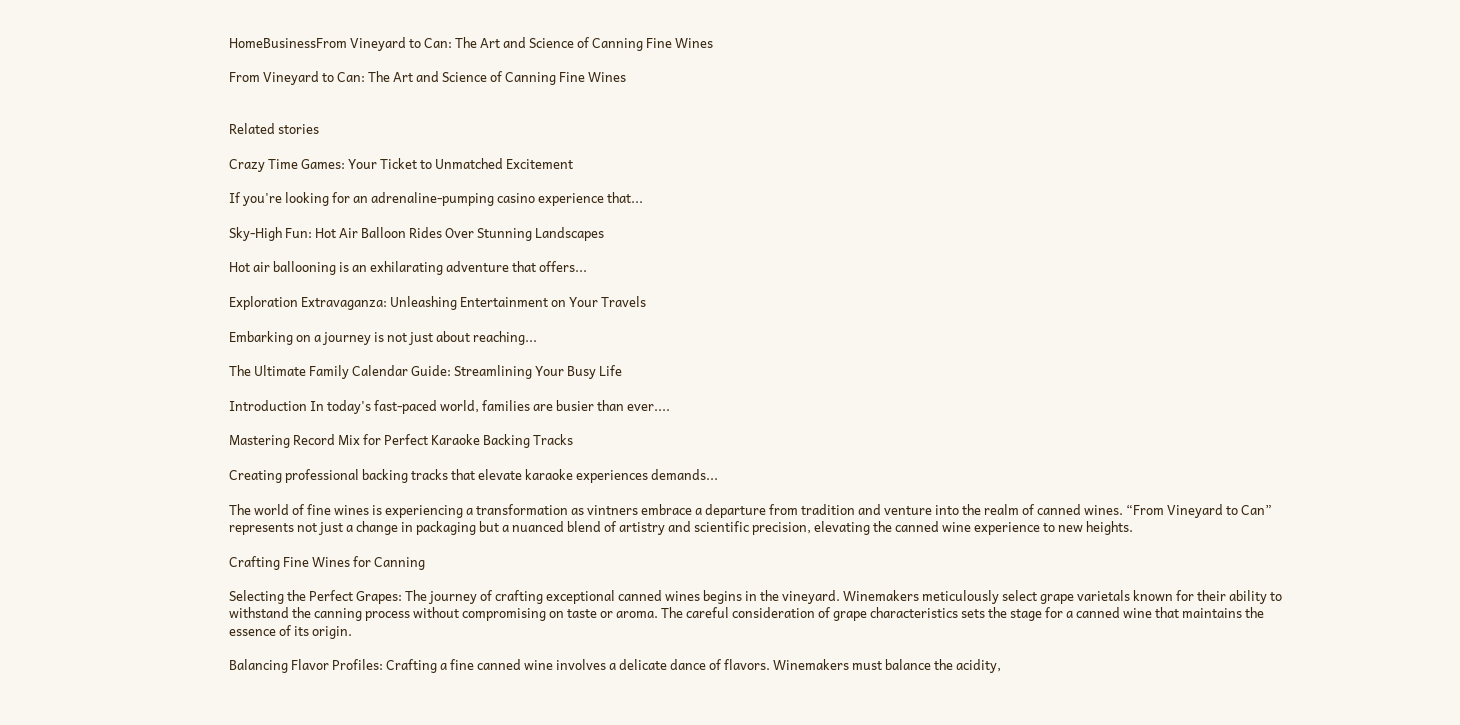HomeBusinessFrom Vineyard to Can: The Art and Science of Canning Fine Wines

From Vineyard to Can: The Art and Science of Canning Fine Wines


Related stories

Crazy Time Games: Your Ticket to Unmatched Excitement

If you're looking for an adrenaline-pumping casino experience that...

Sky-High Fun: Hot Air Balloon Rides Over Stunning Landscapes

Hot air ballooning is an exhilarating adventure that offers...

Exploration Extravaganza: Unleashing Entertainment on Your Travels

Embarking on a journey is not just about reaching...

The Ultimate Family Calendar Guide: Streamlining Your Busy Life

Introduction In today's fast-paced world, families are busier than ever....

Mastering Record Mix for Perfect Karaoke Backing Tracks

Creating professional backing tracks that elevate karaoke experiences demands...

The world of fine wines is experiencing a transformation as vintners embrace a departure from tradition and venture into the realm of canned wines. “From Vineyard to Can” represents not just a change in packaging but a nuanced blend of artistry and scientific precision, elevating the canned wine experience to new heights.

Crafting Fine Wines for Canning

Selecting the Perfect Grapes: The journey of crafting exceptional canned wines begins in the vineyard. Winemakers meticulously select grape varietals known for their ability to withstand the canning process without compromising on taste or aroma. The careful consideration of grape characteristics sets the stage for a canned wine that maintains the essence of its origin.

Balancing Flavor Profiles: Crafting a fine canned wine involves a delicate dance of flavors. Winemakers must balance the acidity,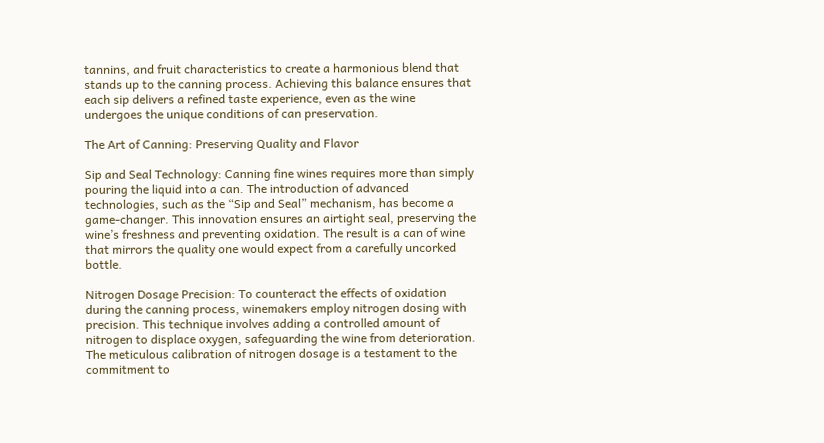tannins, and fruit characteristics to create a harmonious blend that stands up to the canning process. Achieving this balance ensures that each sip delivers a refined taste experience, even as the wine undergoes the unique conditions of can preservation.

The Art of Canning: Preserving Quality and Flavor

Sip and Seal Technology: Canning fine wines requires more than simply pouring the liquid into a can. The introduction of advanced technologies, such as the “Sip and Seal” mechanism, has become a game-changer. This innovation ensures an airtight seal, preserving the wine’s freshness and preventing oxidation. The result is a can of wine that mirrors the quality one would expect from a carefully uncorked bottle.

Nitrogen Dosage Precision: To counteract the effects of oxidation during the canning process, winemakers employ nitrogen dosing with precision. This technique involves adding a controlled amount of nitrogen to displace oxygen, safeguarding the wine from deterioration. The meticulous calibration of nitrogen dosage is a testament to the commitment to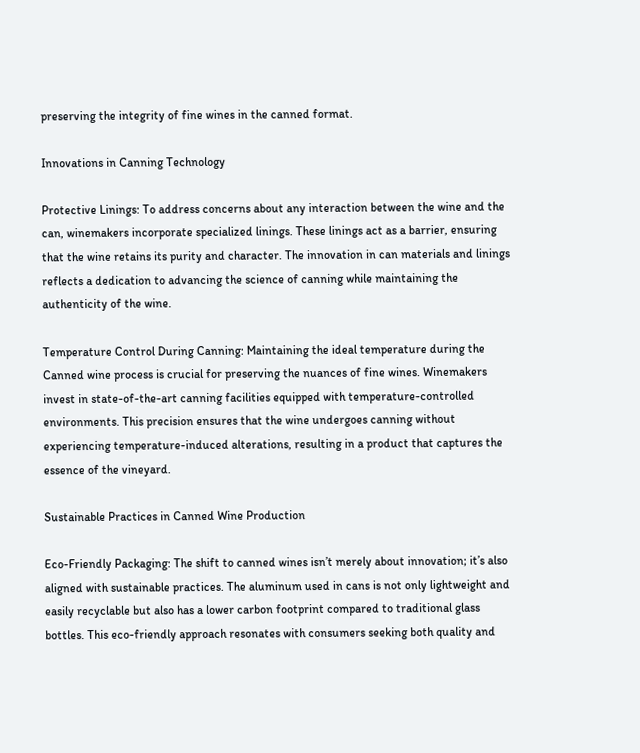preserving the integrity of fine wines in the canned format.

Innovations in Canning Technology

Protective Linings: To address concerns about any interaction between the wine and the can, winemakers incorporate specialized linings. These linings act as a barrier, ensuring that the wine retains its purity and character. The innovation in can materials and linings reflects a dedication to advancing the science of canning while maintaining the authenticity of the wine.

Temperature Control During Canning: Maintaining the ideal temperature during the Canned wine process is crucial for preserving the nuances of fine wines. Winemakers invest in state-of-the-art canning facilities equipped with temperature-controlled environments. This precision ensures that the wine undergoes canning without experiencing temperature-induced alterations, resulting in a product that captures the essence of the vineyard.

Sustainable Practices in Canned Wine Production

Eco-Friendly Packaging: The shift to canned wines isn’t merely about innovation; it’s also aligned with sustainable practices. The aluminum used in cans is not only lightweight and easily recyclable but also has a lower carbon footprint compared to traditional glass bottles. This eco-friendly approach resonates with consumers seeking both quality and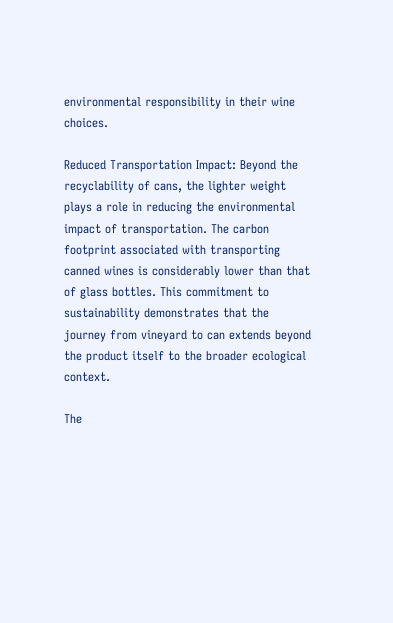environmental responsibility in their wine choices.

Reduced Transportation Impact: Beyond the recyclability of cans, the lighter weight plays a role in reducing the environmental impact of transportation. The carbon footprint associated with transporting canned wines is considerably lower than that of glass bottles. This commitment to sustainability demonstrates that the journey from vineyard to can extends beyond the product itself to the broader ecological context.

The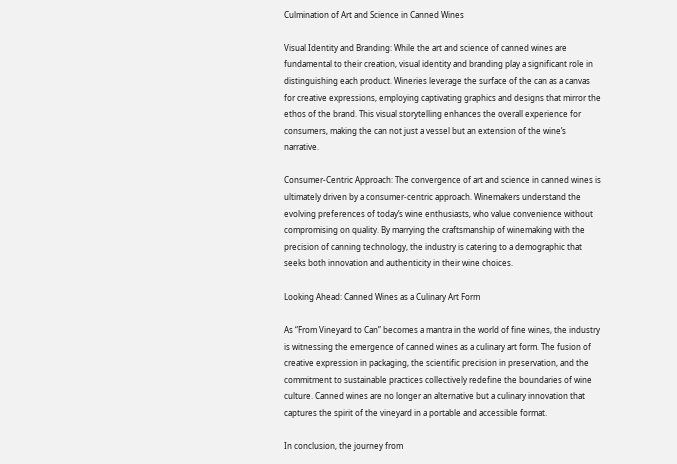Culmination of Art and Science in Canned Wines

Visual Identity and Branding: While the art and science of canned wines are fundamental to their creation, visual identity and branding play a significant role in distinguishing each product. Wineries leverage the surface of the can as a canvas for creative expressions, employing captivating graphics and designs that mirror the ethos of the brand. This visual storytelling enhances the overall experience for consumers, making the can not just a vessel but an extension of the wine’s narrative.

Consumer-Centric Approach: The convergence of art and science in canned wines is ultimately driven by a consumer-centric approach. Winemakers understand the evolving preferences of today’s wine enthusiasts, who value convenience without compromising on quality. By marrying the craftsmanship of winemaking with the precision of canning technology, the industry is catering to a demographic that seeks both innovation and authenticity in their wine choices.

Looking Ahead: Canned Wines as a Culinary Art Form

As “From Vineyard to Can” becomes a mantra in the world of fine wines, the industry is witnessing the emergence of canned wines as a culinary art form. The fusion of creative expression in packaging, the scientific precision in preservation, and the commitment to sustainable practices collectively redefine the boundaries of wine culture. Canned wines are no longer an alternative but a culinary innovation that captures the spirit of the vineyard in a portable and accessible format.

In conclusion, the journey from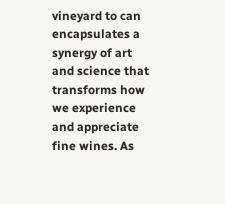vineyard to can encapsulates a synergy of art and science that transforms how we experience and appreciate fine wines. As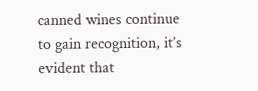canned wines continue to gain recognition, it’s evident that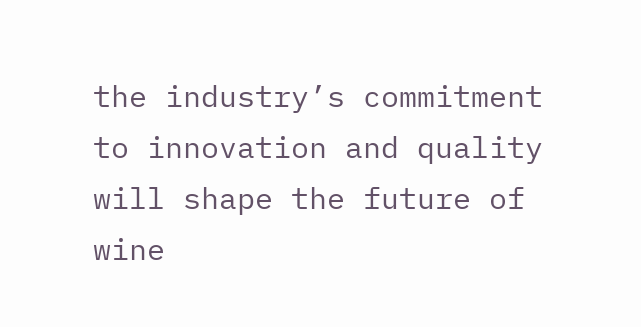the industry’s commitment to innovation and quality will shape the future of wine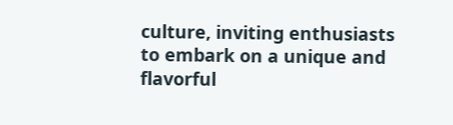culture, inviting enthusiasts to embark on a unique and flavorful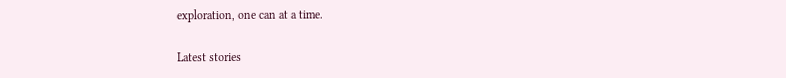exploration, one can at a time.

Latest stories